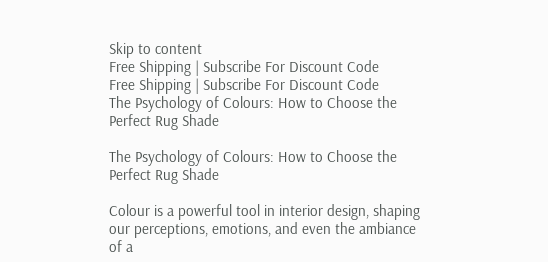Skip to content
Free Shipping | Subscribe For Discount Code
Free Shipping | Subscribe For Discount Code
The Psychology of Colours: How to Choose the Perfect Rug Shade

The Psychology of Colours: How to Choose the Perfect Rug Shade

Colour is a powerful tool in interior design, shaping our perceptions, emotions, and even the ambiance of a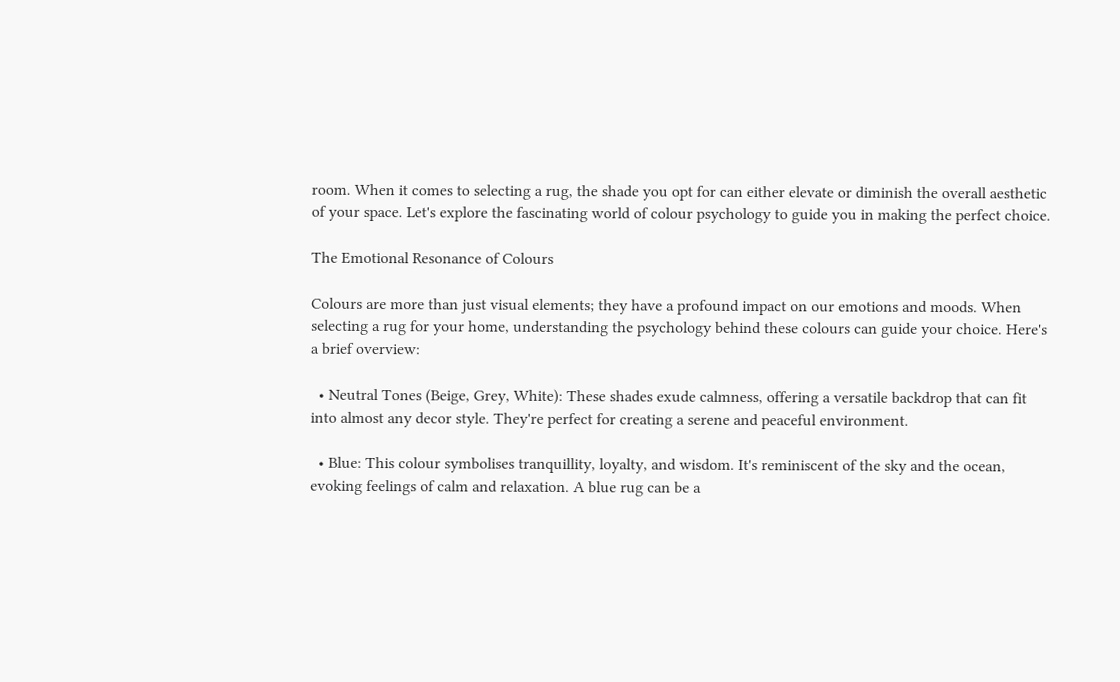room. When it comes to selecting a rug, the shade you opt for can either elevate or diminish the overall aesthetic of your space. Let's explore the fascinating world of colour psychology to guide you in making the perfect choice.

The Emotional Resonance of Colours

Colours are more than just visual elements; they have a profound impact on our emotions and moods. When selecting a rug for your home, understanding the psychology behind these colours can guide your choice. Here's a brief overview:

  • Neutral Tones (Beige, Grey, White): These shades exude calmness, offering a versatile backdrop that can fit into almost any decor style. They're perfect for creating a serene and peaceful environment.

  • Blue: This colour symbolises tranquillity, loyalty, and wisdom. It's reminiscent of the sky and the ocean, evoking feelings of calm and relaxation. A blue rug can be a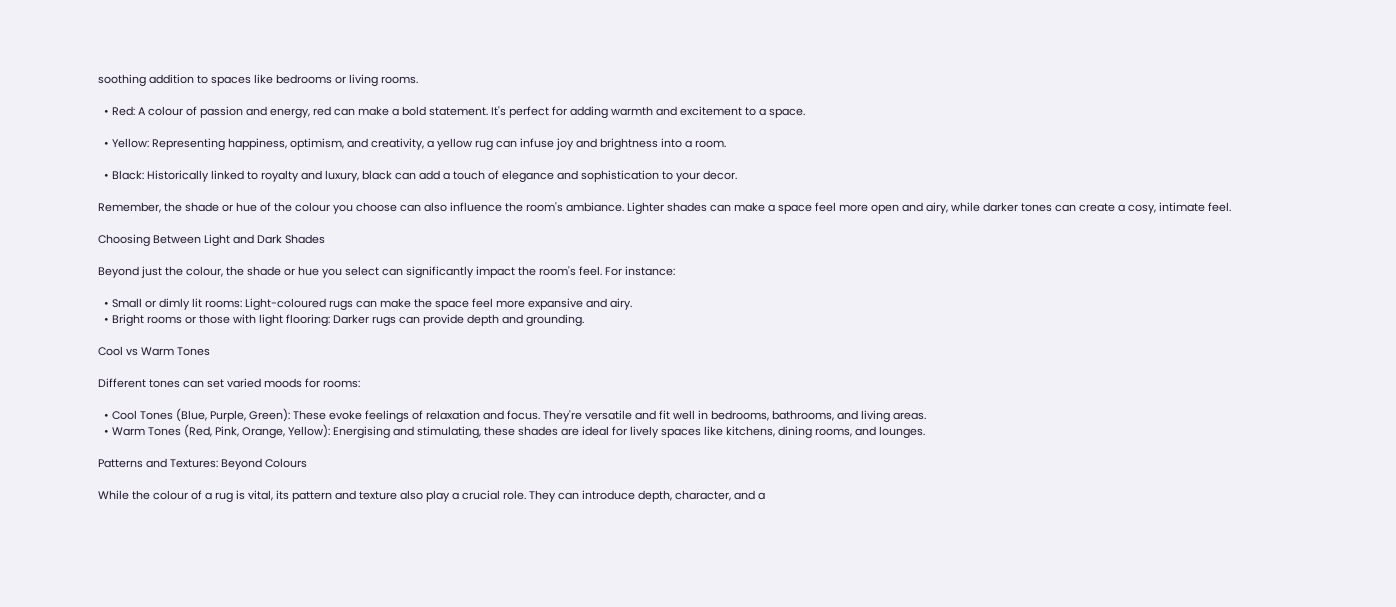soothing addition to spaces like bedrooms or living rooms.

  • Red: A colour of passion and energy, red can make a bold statement. It's perfect for adding warmth and excitement to a space.

  • Yellow: Representing happiness, optimism, and creativity, a yellow rug can infuse joy and brightness into a room.

  • Black: Historically linked to royalty and luxury, black can add a touch of elegance and sophistication to your decor.

Remember, the shade or hue of the colour you choose can also influence the room's ambiance. Lighter shades can make a space feel more open and airy, while darker tones can create a cosy, intimate feel.

Choosing Between Light and Dark Shades

Beyond just the colour, the shade or hue you select can significantly impact the room's feel. For instance:

  • Small or dimly lit rooms: Light-coloured rugs can make the space feel more expansive and airy.
  • Bright rooms or those with light flooring: Darker rugs can provide depth and grounding.

Cool vs Warm Tones

Different tones can set varied moods for rooms:

  • Cool Tones (Blue, Purple, Green): These evoke feelings of relaxation and focus. They're versatile and fit well in bedrooms, bathrooms, and living areas.
  • Warm Tones (Red, Pink, Orange, Yellow): Energising and stimulating, these shades are ideal for lively spaces like kitchens, dining rooms, and lounges.

Patterns and Textures: Beyond Colours

While the colour of a rug is vital, its pattern and texture also play a crucial role. They can introduce depth, character, and a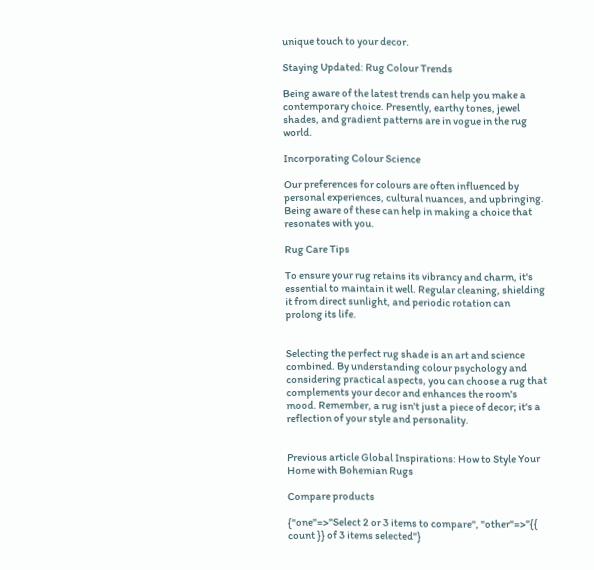unique touch to your decor.

Staying Updated: Rug Colour Trends

Being aware of the latest trends can help you make a contemporary choice. Presently, earthy tones, jewel shades, and gradient patterns are in vogue in the rug world.

Incorporating Colour Science

Our preferences for colours are often influenced by personal experiences, cultural nuances, and upbringing. Being aware of these can help in making a choice that resonates with you.

Rug Care Tips

To ensure your rug retains its vibrancy and charm, it's essential to maintain it well. Regular cleaning, shielding it from direct sunlight, and periodic rotation can prolong its life.


Selecting the perfect rug shade is an art and science combined. By understanding colour psychology and considering practical aspects, you can choose a rug that complements your decor and enhances the room's mood. Remember, a rug isn't just a piece of decor; it's a reflection of your style and personality.


Previous article Global Inspirations: How to Style Your Home with Bohemian Rugs

Compare products

{"one"=>"Select 2 or 3 items to compare", "other"=>"{{ count }} of 3 items selected"}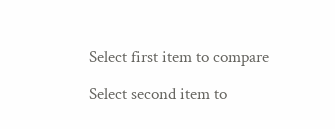Select first item to compare

Select second item to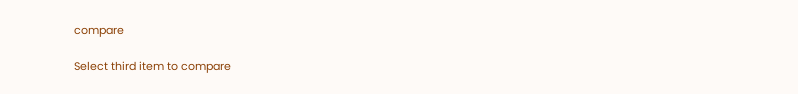compare

Select third item to compare